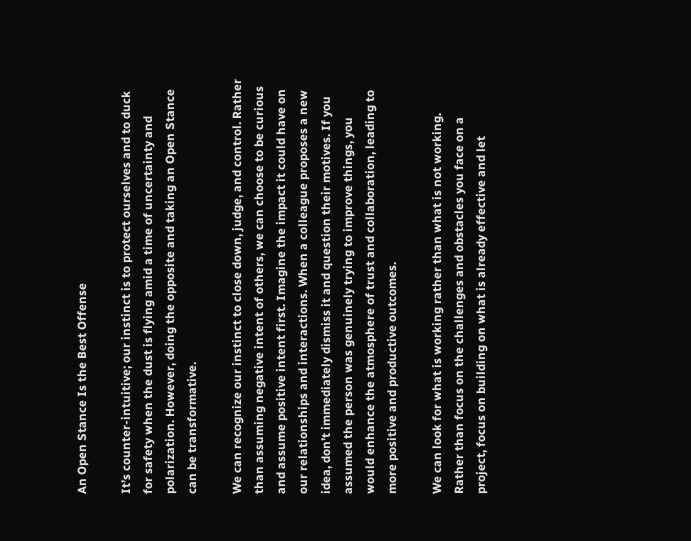An Open Stance Is the Best Offense

It’s counter-intuitive; our instinct is to protect ourselves and to duck for safety when the dust is flying amid a time of uncertainty and polarization. However, doing the opposite and taking an Open Stance can be transformative.

We can recognize our instinct to close down, judge, and control. Rather than assuming negative intent of others, we can choose to be curious and assume positive intent first. Imagine the impact it could have on our relationships and interactions. When a colleague proposes a new idea, don’t immediately dismiss it and question their motives. If you assumed the person was genuinely trying to improve things, you would enhance the atmosphere of trust and collaboration, leading to more positive and productive outcomes.

We can look for what is working rather than what is not working. Rather than focus on the challenges and obstacles you face on a project, focus on building on what is already effective and let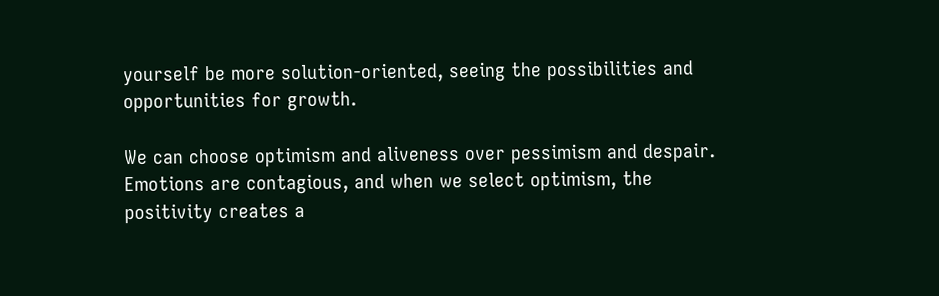yourself be more solution-oriented, seeing the possibilities and opportunities for growth.

We can choose optimism and aliveness over pessimism and despair. Emotions are contagious, and when we select optimism, the positivity creates a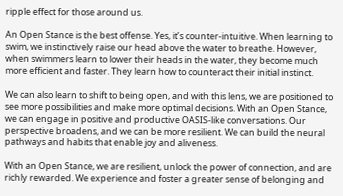ripple effect for those around us.

An Open Stance is the best offense. Yes, it’s counter-intuitive. When learning to swim, we instinctively raise our head above the water to breathe. However, when swimmers learn to lower their heads in the water, they become much more efficient and faster. They learn how to counteract their initial instinct.

We can also learn to shift to being open, and with this lens, we are positioned to see more possibilities and make more optimal decisions. With an Open Stance, we can engage in positive and productive OASIS-like conversations. Our perspective broadens, and we can be more resilient. We can build the neural pathways and habits that enable joy and aliveness.

With an Open Stance, we are resilient, unlock the power of connection, and are richly rewarded. We experience and foster a greater sense of belonging and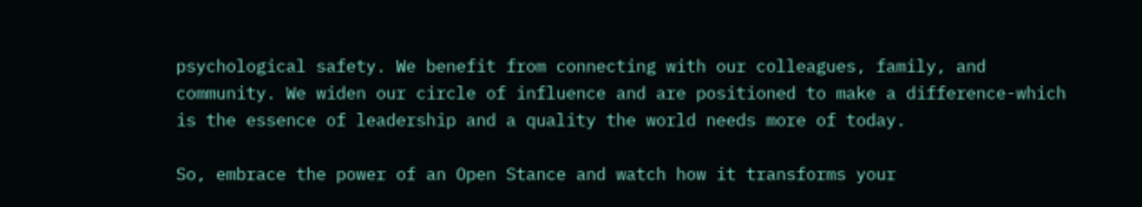psychological safety. We benefit from connecting with our colleagues, family, and community. We widen our circle of influence and are positioned to make a difference-which is the essence of leadership and a quality the world needs more of today.

So, embrace the power of an Open Stance and watch how it transforms your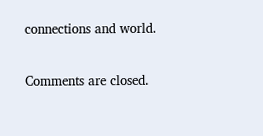connections and world.

Comments are closed.